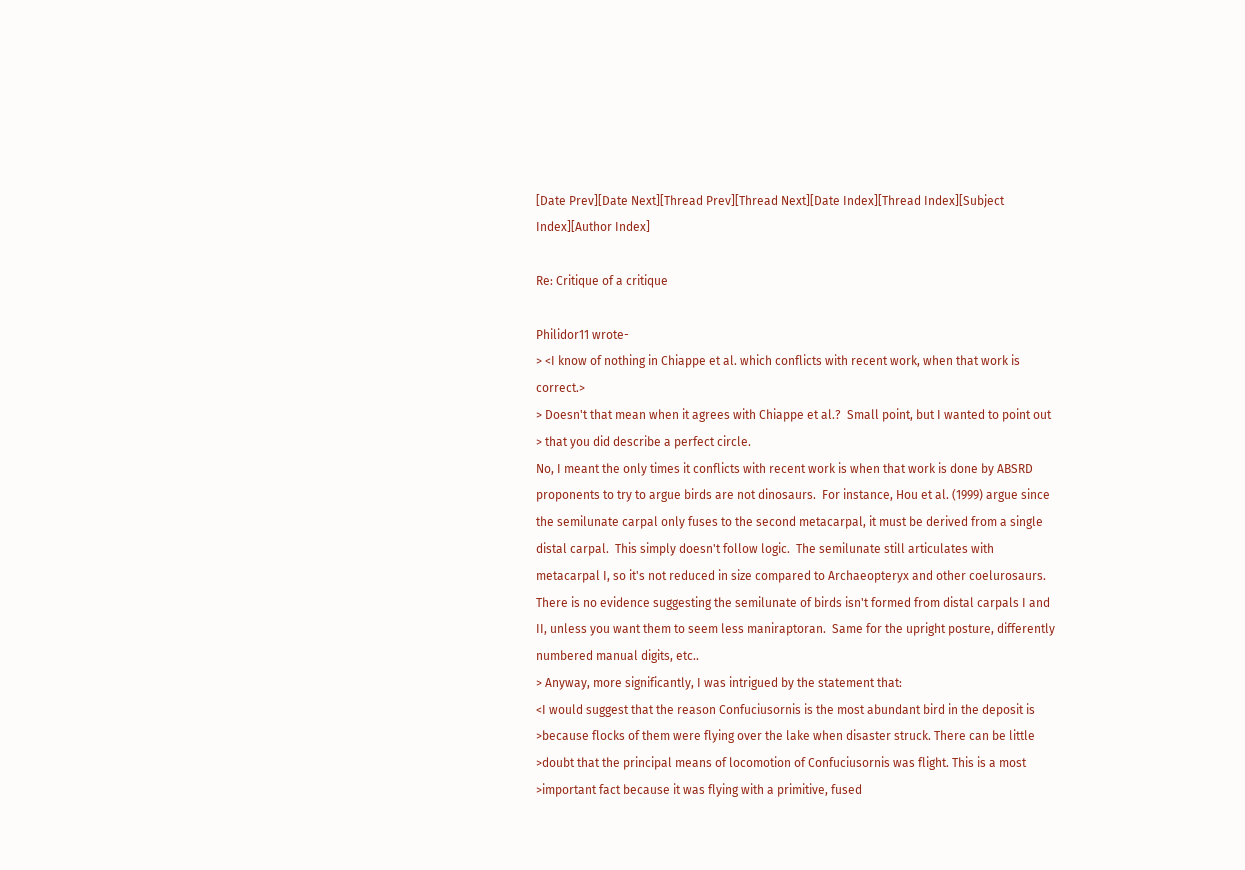[Date Prev][Date Next][Thread Prev][Thread Next][Date Index][Thread Index][Subject Index][Author Index]

Re: Critique of a critique

Philidor11 wrote-
> <I know of nothing in Chiappe et al. which conflicts with recent work, when that work is correct.>
> Doesn't that mean when it agrees with Chiappe et al.?  Small point, but I wanted to point out
> that you did describe a perfect circle.
No, I meant the only times it conflicts with recent work is when that work is done by ABSRD proponents to try to argue birds are not dinosaurs.  For instance, Hou et al. (1999) argue since the semilunate carpal only fuses to the second metacarpal, it must be derived from a single distal carpal.  This simply doesn't follow logic.  The semilunate still articulates with metacarpal I, so it's not reduced in size compared to Archaeopteryx and other coelurosaurs.  There is no evidence suggesting the semilunate of birds isn't formed from distal carpals I and II, unless you want them to seem less maniraptoran.  Same for the upright posture, differently numbered manual digits, etc..
> Anyway, more significantly, I was intrigued by the statement that:
<I would suggest that the reason Confuciusornis is the most abundant bird in the deposit is >because flocks of them were flying over the lake when disaster struck. There can be little
>doubt that the principal means of locomotion of Confuciusornis was flight. This is a most >important fact because it was flying with a primitive, fused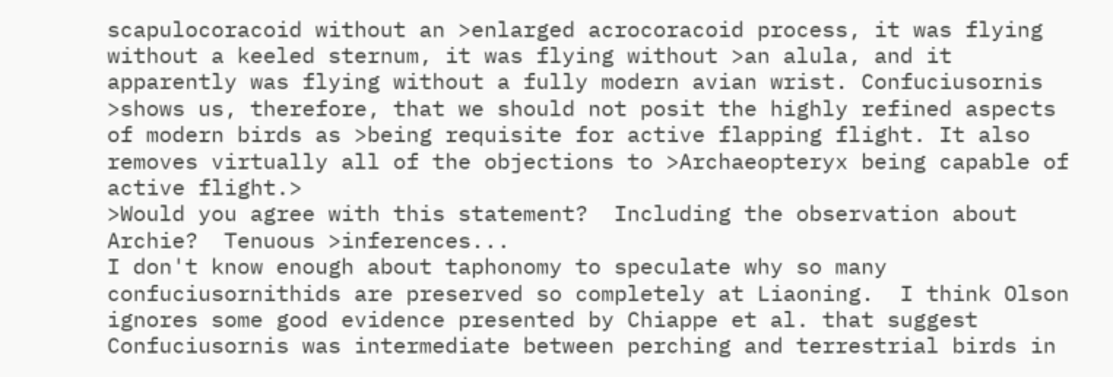scapulocoracoid without an >enlarged acrocoracoid process, it was flying without a keeled sternum, it was flying without >an alula, and it apparently was flying without a fully modern avian wrist. Confuciusornis >shows us, therefore, that we should not posit the highly refined aspects of modern birds as >being requisite for active flapping flight. It also removes virtually all of the objections to >Archaeopteryx being capable of active flight.>
>Would you agree with this statement?  Including the observation about Archie?  Tenuous >inferences...
I don't know enough about taphonomy to speculate why so many confuciusornithids are preserved so completely at Liaoning.  I think Olson ignores some good evidence presented by Chiappe et al. that suggest Confuciusornis was intermediate between perching and terrestrial birds in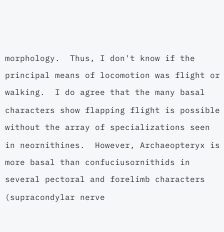morphology.  Thus, I don't know if the principal means of locomotion was flight or walking.  I do agree that the many basal characters show flapping flight is possible without the array of specializations seen in neornithines.  However, Archaeopteryx is more basal than confuciusornithids in several pectoral and forelimb characters (supracondylar nerve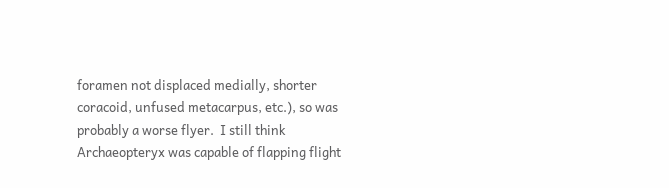foramen not displaced medially, shorter coracoid, unfused metacarpus, etc.), so was probably a worse flyer.  I still think Archaeopteryx was capable of flapping flight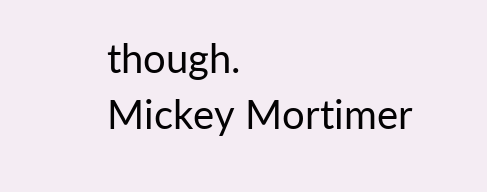though.
Mickey Mortimer